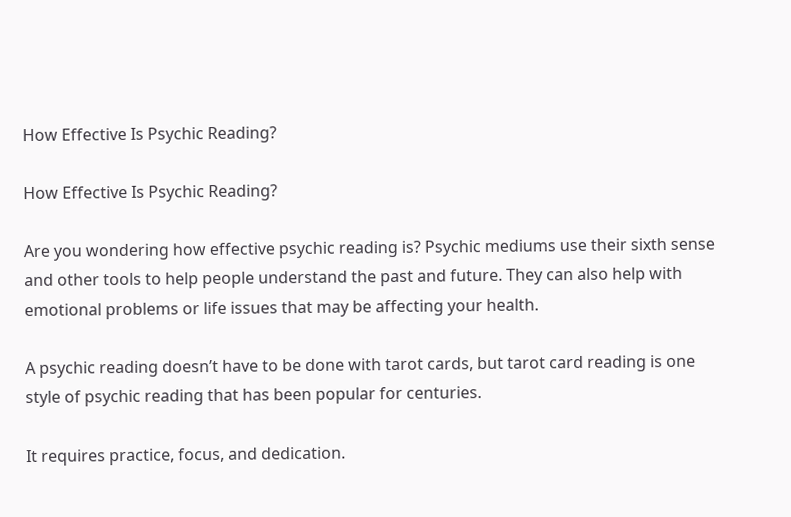How Effective Is Psychic Reading?

How Effective Is Psychic Reading?

Are you wondering how effective psychic reading is? Psychic mediums use their sixth sense and other tools to help people understand the past and future. They can also help with emotional problems or life issues that may be affecting your health.

A psychic reading doesn’t have to be done with tarot cards, but tarot card reading is one style of psychic reading that has been popular for centuries.

It requires practice, focus, and dedication.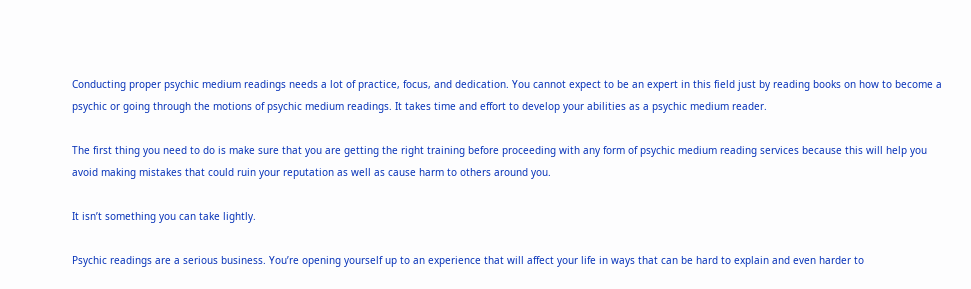Conducting proper psychic medium readings needs a lot of practice, focus, and dedication. You cannot expect to be an expert in this field just by reading books on how to become a psychic or going through the motions of psychic medium readings. It takes time and effort to develop your abilities as a psychic medium reader.

The first thing you need to do is make sure that you are getting the right training before proceeding with any form of psychic medium reading services because this will help you avoid making mistakes that could ruin your reputation as well as cause harm to others around you.

It isn’t something you can take lightly.

Psychic readings are a serious business. You’re opening yourself up to an experience that will affect your life in ways that can be hard to explain and even harder to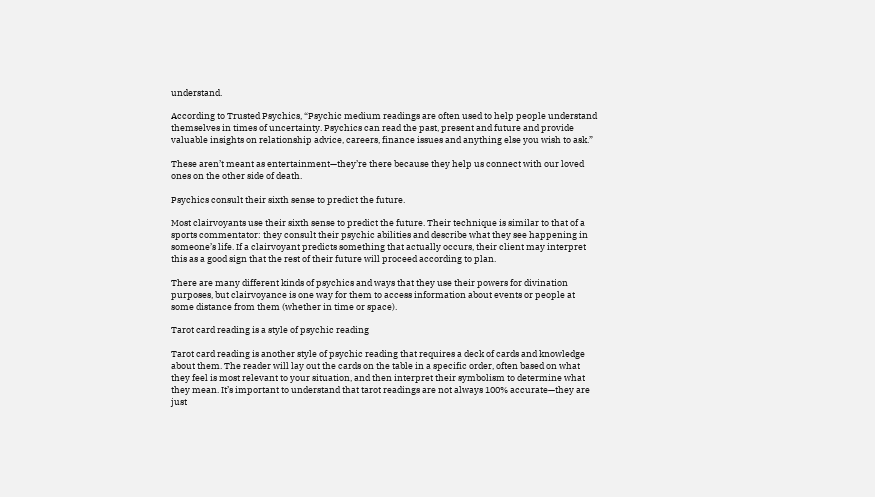understand.

According to Trusted Psychics, “Psychic medium readings are often used to help people understand themselves in times of uncertainty. Psychics can read the past, present and future and provide valuable insights on relationship advice, careers, finance issues and anything else you wish to ask.”

These aren’t meant as entertainment—they’re there because they help us connect with our loved ones on the other side of death.

Psychics consult their sixth sense to predict the future.

Most clairvoyants use their sixth sense to predict the future. Their technique is similar to that of a sports commentator: they consult their psychic abilities and describe what they see happening in someone’s life. If a clairvoyant predicts something that actually occurs, their client may interpret this as a good sign that the rest of their future will proceed according to plan.

There are many different kinds of psychics and ways that they use their powers for divination purposes, but clairvoyance is one way for them to access information about events or people at some distance from them (whether in time or space).

Tarot card reading is a style of psychic reading

Tarot card reading is another style of psychic reading that requires a deck of cards and knowledge about them. The reader will lay out the cards on the table in a specific order, often based on what they feel is most relevant to your situation, and then interpret their symbolism to determine what they mean. It’s important to understand that tarot readings are not always 100% accurate—they are just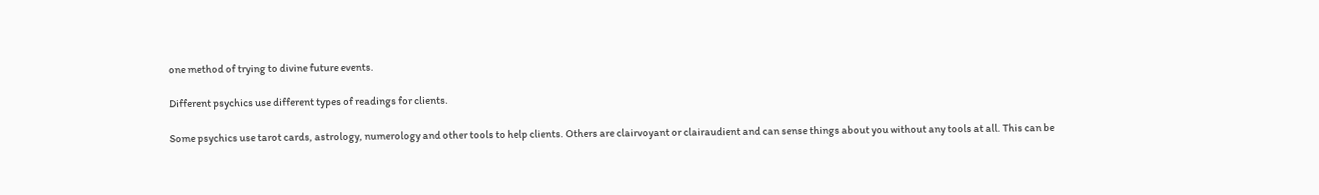one method of trying to divine future events.

Different psychics use different types of readings for clients.

Some psychics use tarot cards, astrology, numerology and other tools to help clients. Others are clairvoyant or clairaudient and can sense things about you without any tools at all. This can be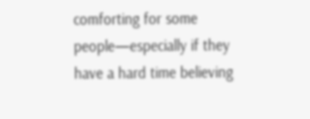comforting for some people—especially if they have a hard time believing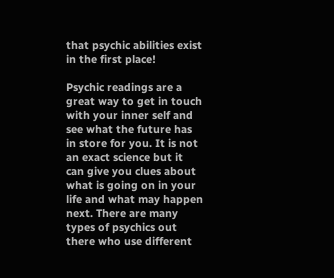that psychic abilities exist in the first place!

Psychic readings are a great way to get in touch with your inner self and see what the future has in store for you. It is not an exact science but it can give you clues about what is going on in your life and what may happen next. There are many types of psychics out there who use different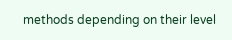methods depending on their level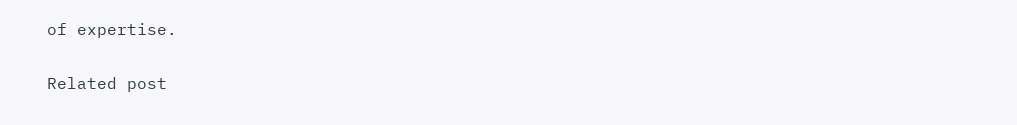of expertise.

Related post